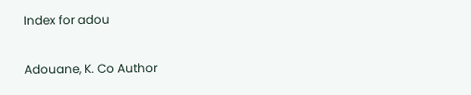Index for adou

Adouane, K. Co Author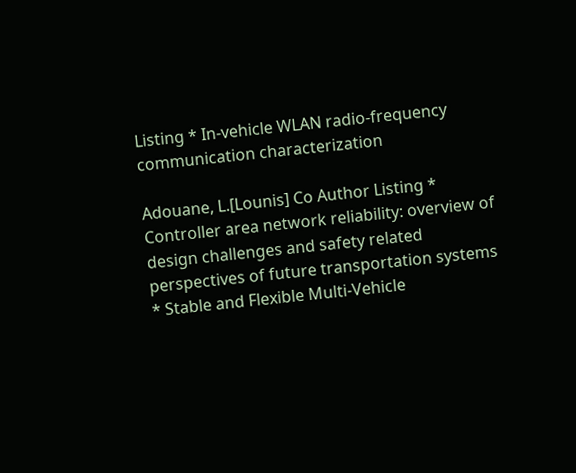Listing * In-vehicle WLAN radio-frequency communication characterization

Adouane, L.[Lounis] Co Author Listing * Controller area network reliability: overview of design challenges and safety related perspectives of future transportation systems
* Stable and Flexible Multi-Vehicle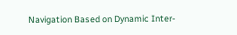Navigation Based on Dynamic Inter-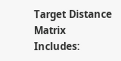Target Distance Matrix
Includes: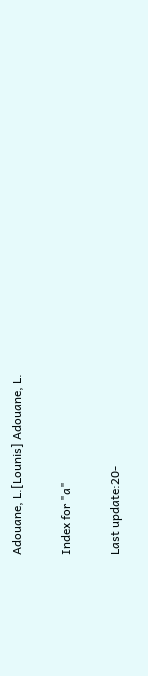Adouane, L.[Lounis] Adouane, L.

Index for "a"

Last update:20-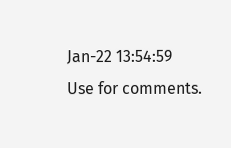Jan-22 13:54:59
Use for comments.